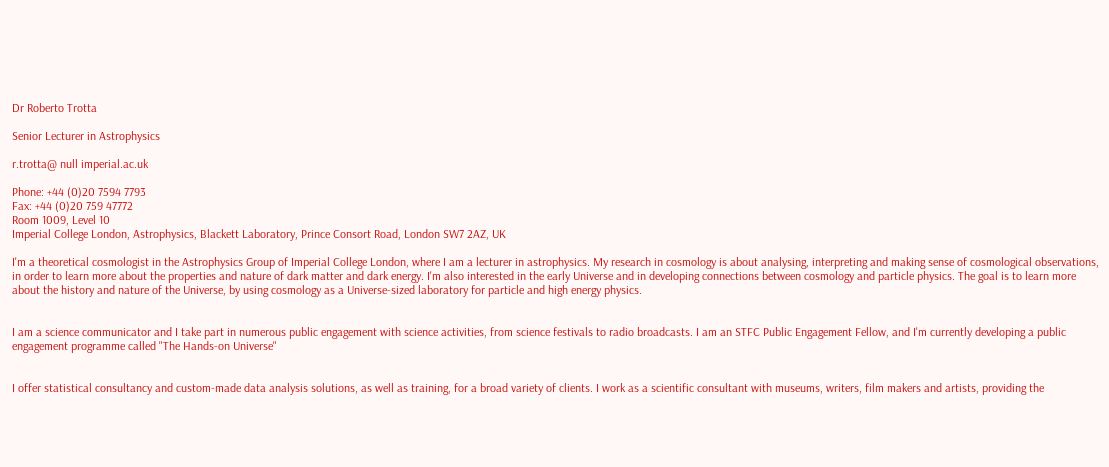Dr Roberto Trotta

Senior Lecturer in Astrophysics

r.trotta@ null imperial.ac.uk

Phone: +44 (0)20 7594 7793
Fax: +44 (0)20 759 47772
Room 1009, Level 10
Imperial College London, Astrophysics, Blackett Laboratory, Prince Consort Road, London SW7 2AZ, UK

I'm a theoretical cosmologist in the Astrophysics Group of Imperial College London, where I am a lecturer in astrophysics. My research in cosmology is about analysing, interpreting and making sense of cosmological observations, in order to learn more about the properties and nature of dark matter and dark energy. I'm also interested in the early Universe and in developing connections between cosmology and particle physics. The goal is to learn more about the history and nature of the Universe, by using cosmology as a Universe-sized laboratory for particle and high energy physics.


I am a science communicator and I take part in numerous public engagement with science activities, from science festivals to radio broadcasts. I am an STFC Public Engagement Fellow, and I'm currently developing a public engagement programme called "The Hands-on Universe"


I offer statistical consultancy and custom-made data analysis solutions, as well as training, for a broad variety of clients. I work as a scientific consultant with museums, writers, film makers and artists, providing the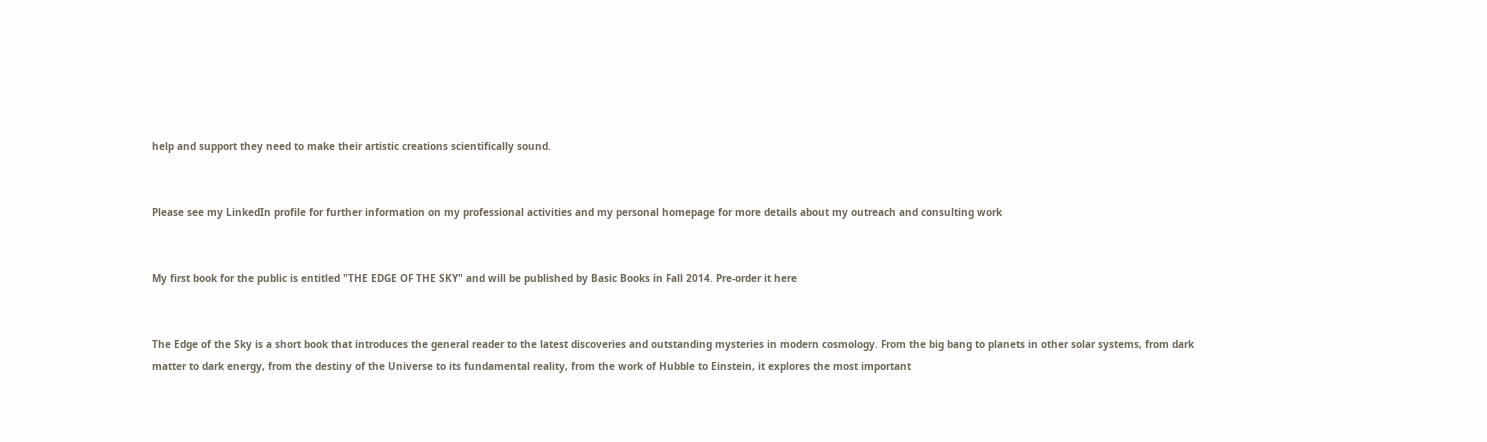help and support they need to make their artistic creations scientifically sound.


Please see my LinkedIn profile for further information on my professional activities and my personal homepage for more details about my outreach and consulting work


My first book for the public is entitled "THE EDGE OF THE SKY" and will be published by Basic Books in Fall 2014. Pre-order it here


The Edge of the Sky is a short book that introduces the general reader to the latest discoveries and outstanding mysteries in modern cosmology. From the big bang to planets in other solar systems, from dark matter to dark energy, from the destiny of the Universe to its fundamental reality, from the work of Hubble to Einstein, it explores the most important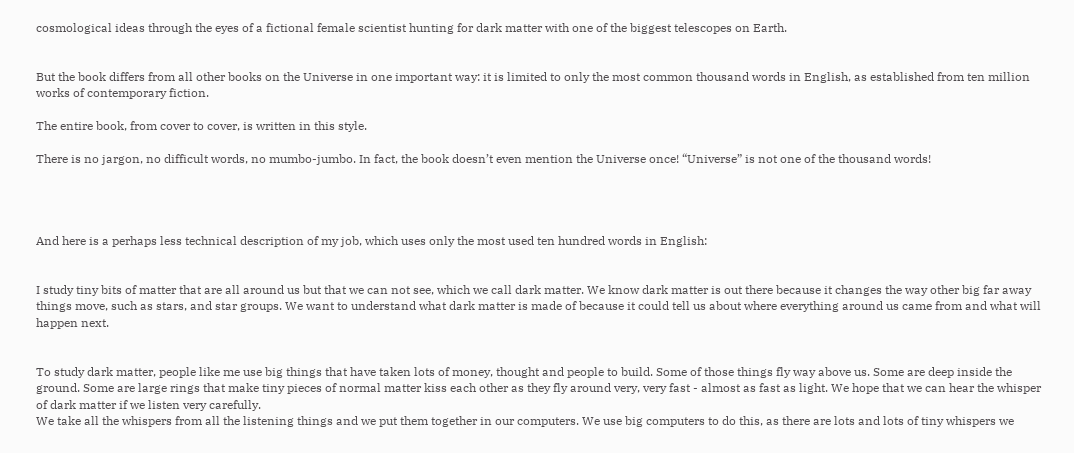cosmological ideas through the eyes of a fictional female scientist hunting for dark matter with one of the biggest telescopes on Earth.


But the book differs from all other books on the Universe in one important way: it is limited to only the most common thousand words in English, as established from ten million works of contemporary fiction.

The entire book, from cover to cover, is written in this style.

There is no jargon, no difficult words, no mumbo-jumbo. In fact, the book doesn’t even mention the Universe once! “Universe” is not one of the thousand words!




And here is a perhaps less technical description of my job, which uses only the most used ten hundred words in English:


I study tiny bits of matter that are all around us but that we can not see, which we call dark matter. We know dark matter is out there because it changes the way other big far away things move, such as stars, and star groups. We want to understand what dark matter is made of because it could tell us about where everything around us came from and what will happen next.


To study dark matter, people like me use big things that have taken lots of money, thought and people to build. Some of those things fly way above us. Some are deep inside the ground. Some are large rings that make tiny pieces of normal matter kiss each other as they fly around very, very fast - almost as fast as light. We hope that we can hear the whisper of dark matter if we listen very carefully.
We take all the whispers from all the listening things and we put them together in our computers. We use big computers to do this, as there are lots and lots of tiny whispers we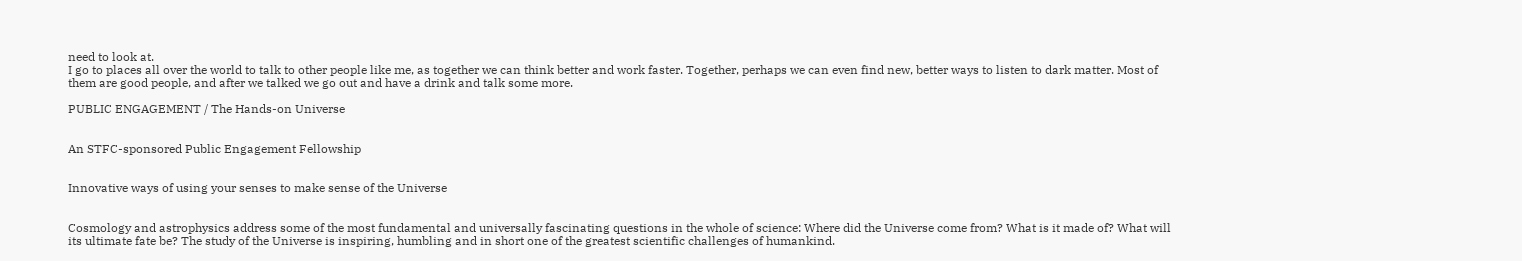need to look at.
I go to places all over the world to talk to other people like me, as together we can think better and work faster. Together, perhaps we can even find new, better ways to listen to dark matter. Most of them are good people, and after we talked we go out and have a drink and talk some more.

PUBLIC ENGAGEMENT / The Hands-on Universe


An STFC-sponsored Public Engagement Fellowship


Innovative ways of using your senses to make sense of the Universe


Cosmology and astrophysics address some of the most fundamental and universally fascinating questions in the whole of science: Where did the Universe come from? What is it made of? What will its ultimate fate be? The study of the Universe is inspiring, humbling and in short one of the greatest scientific challenges of humankind.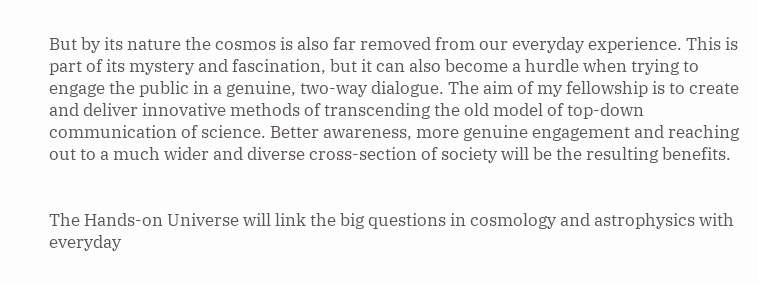But by its nature the cosmos is also far removed from our everyday experience. This is part of its mystery and fascination, but it can also become a hurdle when trying to engage the public in a genuine, two-way dialogue. The aim of my fellowship is to create and deliver innovative methods of transcending the old model of top-down communication of science. Better awareness, more genuine engagement and reaching out to a much wider and diverse cross-section of society will be the resulting benefits.


The Hands-on Universe will link the big questions in cosmology and astrophysics with everyday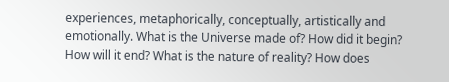experiences, metaphorically, conceptually, artistically and emotionally. What is the Universe made of? How did it begin? How will it end? What is the nature of reality? How does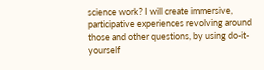science work? I will create immersive, participative experiences revolving around those and other questions, by using do-it-yourself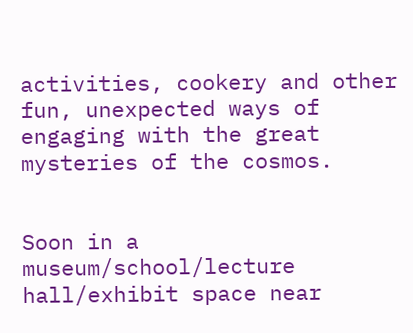activities, cookery and other fun, unexpected ways of engaging with the great mysteries of the cosmos.


Soon in a museum/school/lecture hall/exhibit space near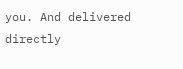you. And delivered directly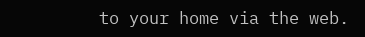to your home via the web.